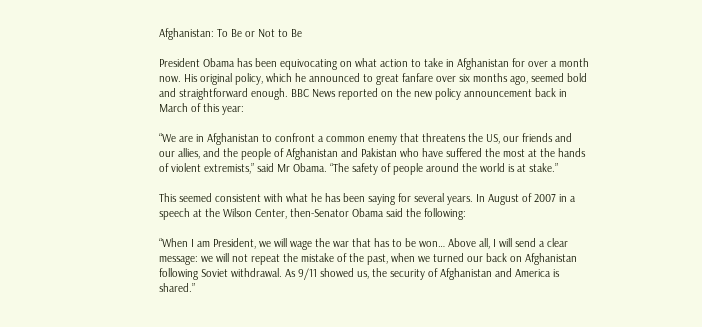Afghanistan: To Be or Not to Be

President Obama has been equivocating on what action to take in Afghanistan for over a month now. His original policy, which he announced to great fanfare over six months ago, seemed bold and straightforward enough. BBC News reported on the new policy announcement back in March of this year:

“We are in Afghanistan to confront a common enemy that threatens the US, our friends and our allies, and the people of Afghanistan and Pakistan who have suffered the most at the hands of violent extremists,” said Mr Obama. “The safety of people around the world is at stake.”

This seemed consistent with what he has been saying for several years. In August of 2007 in a speech at the Wilson Center, then-Senator Obama said the following:

“When I am President, we will wage the war that has to be won… Above all, I will send a clear message: we will not repeat the mistake of the past, when we turned our back on Afghanistan following Soviet withdrawal. As 9/11 showed us, the security of Afghanistan and America is shared.”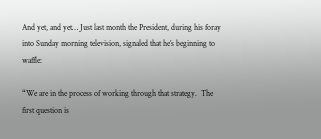And yet, and yet… Just last month the President, during his foray into Sunday morning television, signaled that he’s beginning to waffle:

“We are in the process of working through that strategy.  The first question is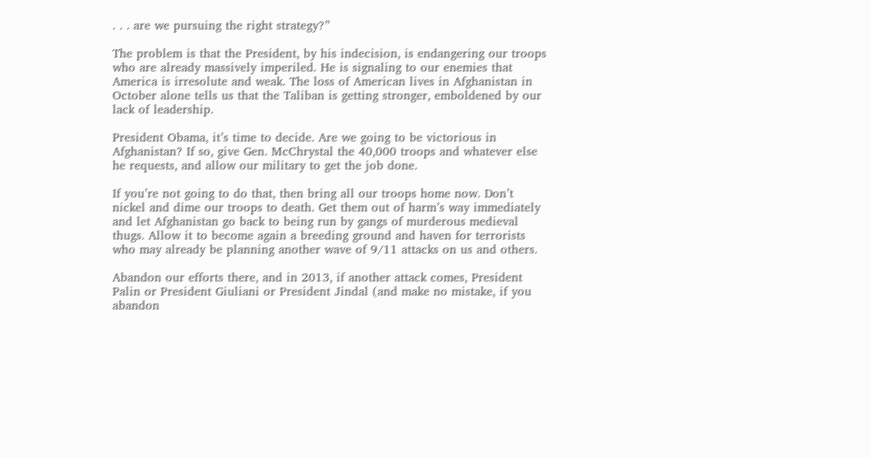. . . are we pursuing the right strategy?”

The problem is that the President, by his indecision, is endangering our troops who are already massively imperiled. He is signaling to our enemies that America is irresolute and weak. The loss of American lives in Afghanistan in October alone tells us that the Taliban is getting stronger, emboldened by our lack of leadership.

President Obama, it’s time to decide. Are we going to be victorious in Afghanistan? If so, give Gen. McChrystal the 40,000 troops and whatever else he requests, and allow our military to get the job done.

If you’re not going to do that, then bring all our troops home now. Don’t nickel and dime our troops to death. Get them out of harm’s way immediately and let Afghanistan go back to being run by gangs of murderous medieval thugs. Allow it to become again a breeding ground and haven for terrorists who may already be planning another wave of 9/11 attacks on us and others.

Abandon our efforts there, and in 2013, if another attack comes, President Palin or President Giuliani or President Jindal (and make no mistake, if you abandon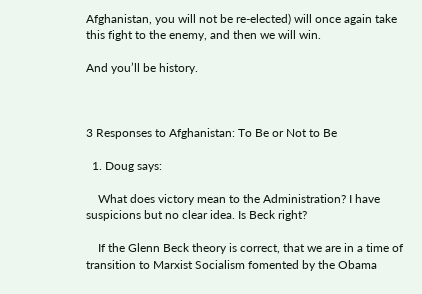Afghanistan, you will not be re-elected) will once again take this fight to the enemy, and then we will win.

And you’ll be history.



3 Responses to Afghanistan: To Be or Not to Be

  1. Doug says:

    What does victory mean to the Administration? I have suspicions but no clear idea. Is Beck right?

    If the Glenn Beck theory is correct, that we are in a time of transition to Marxist Socialism fomented by the Obama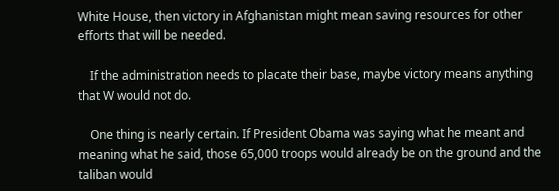White House, then victory in Afghanistan might mean saving resources for other efforts that will be needed.

    If the administration needs to placate their base, maybe victory means anything that W would not do.

    One thing is nearly certain. If President Obama was saying what he meant and meaning what he said, those 65,000 troops would already be on the ground and the taliban would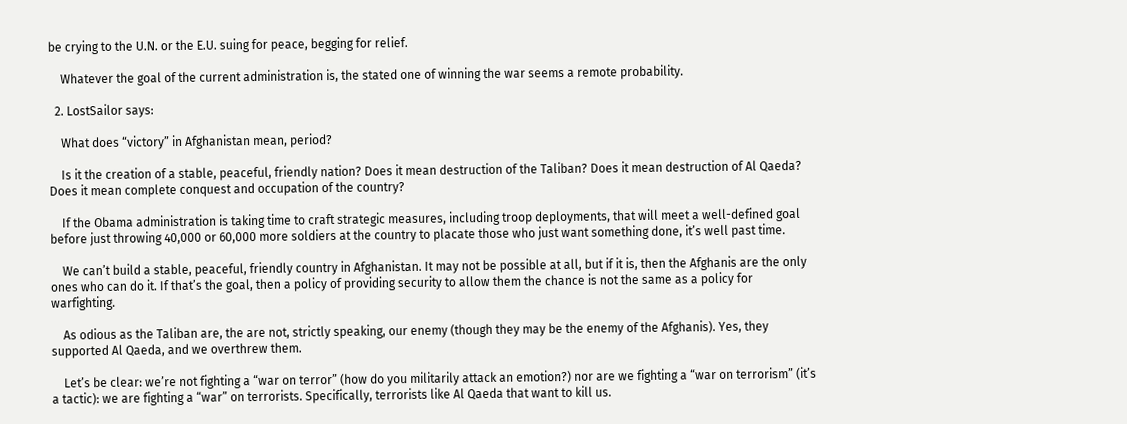be crying to the U.N. or the E.U. suing for peace, begging for relief.

    Whatever the goal of the current administration is, the stated one of winning the war seems a remote probability.

  2. LostSailor says:

    What does “victory” in Afghanistan mean, period?

    Is it the creation of a stable, peaceful, friendly nation? Does it mean destruction of the Taliban? Does it mean destruction of Al Qaeda? Does it mean complete conquest and occupation of the country?

    If the Obama administration is taking time to craft strategic measures, including troop deployments, that will meet a well-defined goal before just throwing 40,000 or 60,000 more soldiers at the country to placate those who just want something done, it’s well past time.

    We can’t build a stable, peaceful, friendly country in Afghanistan. It may not be possible at all, but if it is, then the Afghanis are the only ones who can do it. If that’s the goal, then a policy of providing security to allow them the chance is not the same as a policy for warfighting.

    As odious as the Taliban are, the are not, strictly speaking, our enemy (though they may be the enemy of the Afghanis). Yes, they supported Al Qaeda, and we overthrew them.

    Let’s be clear: we’re not fighting a “war on terror” (how do you militarily attack an emotion?) nor are we fighting a “war on terrorism” (it’s a tactic): we are fighting a “war” on terrorists. Specifically, terrorists like Al Qaeda that want to kill us.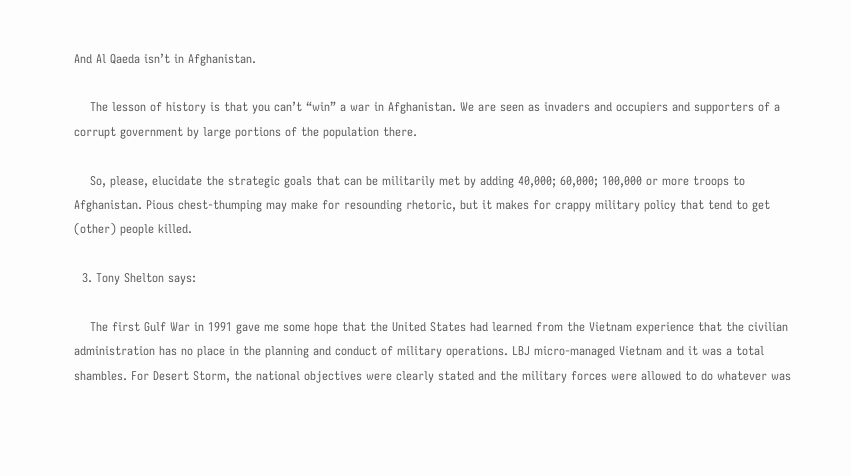And Al Qaeda isn’t in Afghanistan.

    The lesson of history is that you can’t “win” a war in Afghanistan. We are seen as invaders and occupiers and supporters of a corrupt government by large portions of the population there.

    So, please, elucidate the strategic goals that can be militarily met by adding 40,000; 60,000; 100,000 or more troops to Afghanistan. Pious chest-thumping may make for resounding rhetoric, but it makes for crappy military policy that tend to get (other) people killed.

  3. Tony Shelton says:

    The first Gulf War in 1991 gave me some hope that the United States had learned from the Vietnam experience that the civilian administration has no place in the planning and conduct of military operations. LBJ micro-managed Vietnam and it was a total shambles. For Desert Storm, the national objectives were clearly stated and the military forces were allowed to do whatever was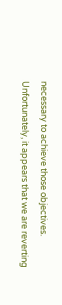necessary to achieve those objectives. Unfortunately, it appears that we are reverting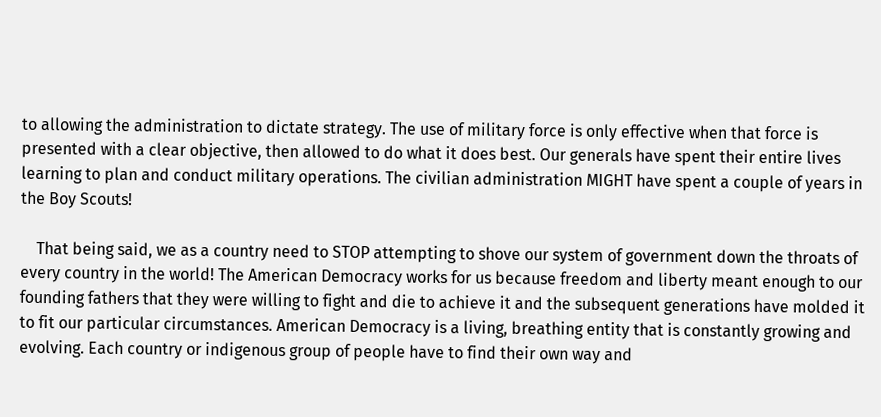to allowing the administration to dictate strategy. The use of military force is only effective when that force is presented with a clear objective, then allowed to do what it does best. Our generals have spent their entire lives learning to plan and conduct military operations. The civilian administration MIGHT have spent a couple of years in the Boy Scouts!

    That being said, we as a country need to STOP attempting to shove our system of government down the throats of every country in the world! The American Democracy works for us because freedom and liberty meant enough to our founding fathers that they were willing to fight and die to achieve it and the subsequent generations have molded it to fit our particular circumstances. American Democracy is a living, breathing entity that is constantly growing and evolving. Each country or indigenous group of people have to find their own way and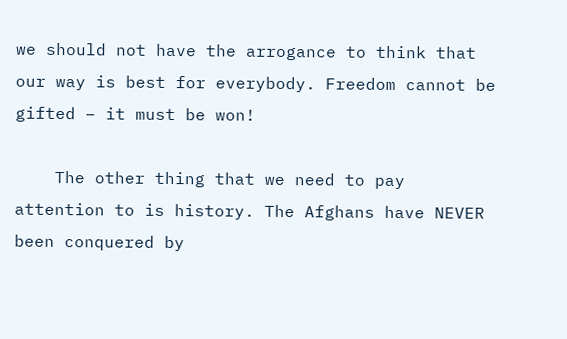we should not have the arrogance to think that our way is best for everybody. Freedom cannot be gifted – it must be won!

    The other thing that we need to pay attention to is history. The Afghans have NEVER been conquered by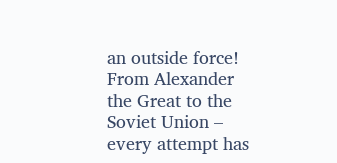an outside force! From Alexander the Great to the Soviet Union – every attempt has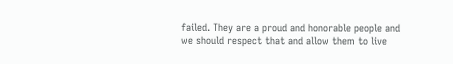failed. They are a proud and honorable people and we should respect that and allow them to live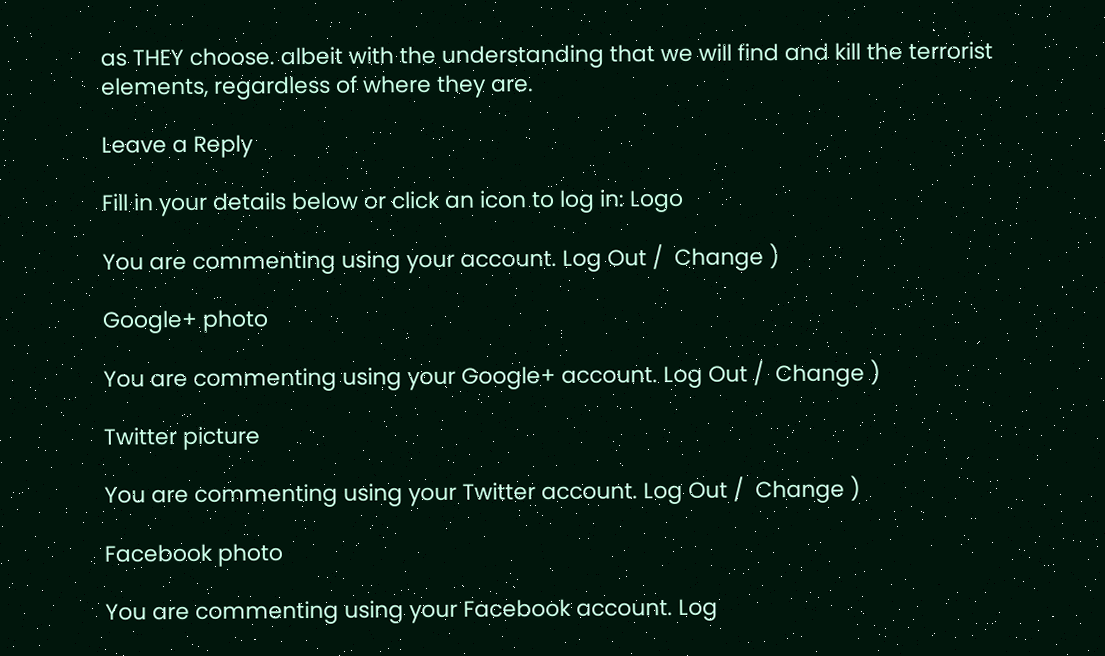as THEY choose. albeit with the understanding that we will find and kill the terrorist elements, regardless of where they are.

Leave a Reply

Fill in your details below or click an icon to log in: Logo

You are commenting using your account. Log Out /  Change )

Google+ photo

You are commenting using your Google+ account. Log Out /  Change )

Twitter picture

You are commenting using your Twitter account. Log Out /  Change )

Facebook photo

You are commenting using your Facebook account. Log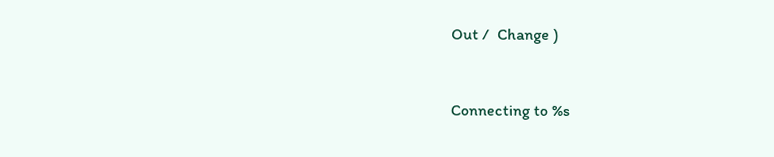Out /  Change )


Connecting to %s